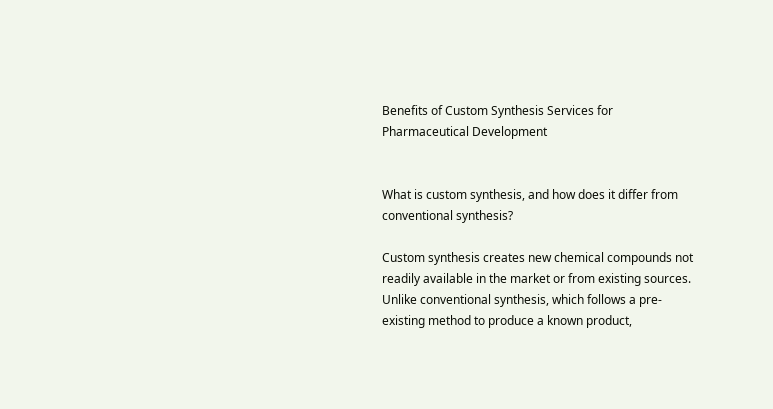Benefits of Custom Synthesis Services for Pharmaceutical Development


What is custom synthesis, and how does it differ from conventional synthesis?

Custom synthesis creates new chemical compounds not readily available in the market or from existing sources. Unlike conventional synthesis, which follows a pre-existing method to produce a known product,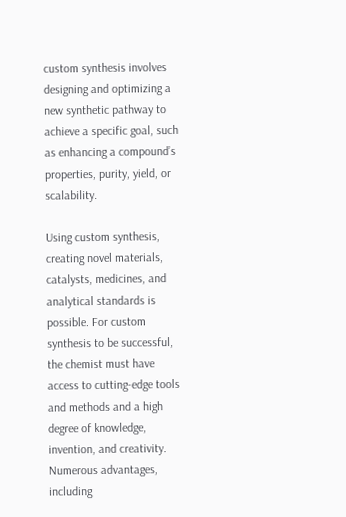custom synthesis involves designing and optimizing a new synthetic pathway to achieve a specific goal, such as enhancing a compound’s properties, purity, yield, or scalability.

Using custom synthesis, creating novel materials, catalysts, medicines, and analytical standards is possible. For custom synthesis to be successful, the chemist must have access to cutting-edge tools and methods and a high degree of knowledge, invention, and creativity. Numerous advantages, including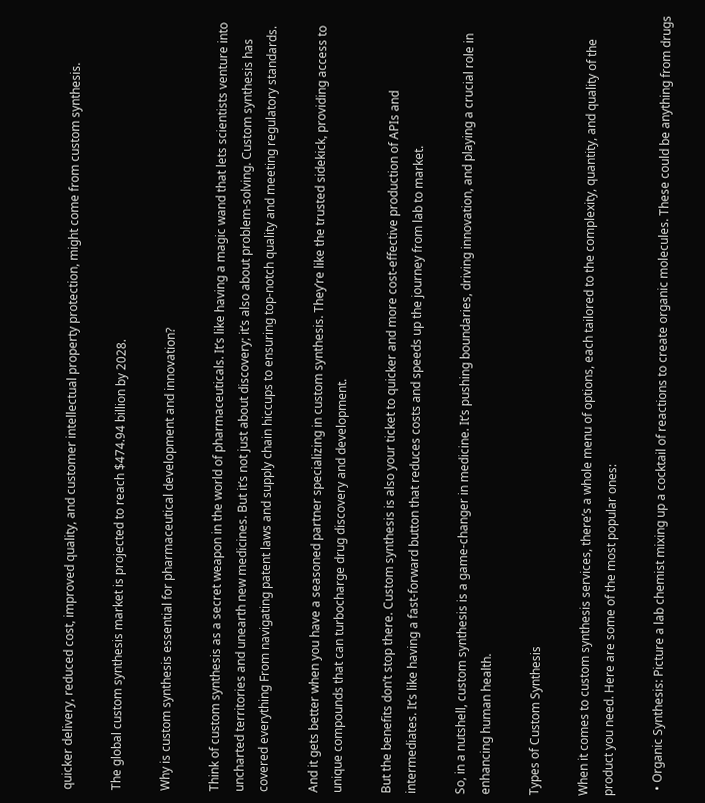quicker delivery, reduced cost, improved quality, and customer intellectual property protection, might come from custom synthesis.

The global custom synthesis market is projected to reach $474.94 billion by 2028.

Why is custom synthesis essential for pharmaceutical development and innovation?

Think of custom synthesis as a secret weapon in the world of pharmaceuticals. It’s like having a magic wand that lets scientists venture into uncharted territories and unearth new medicines. But it’s not just about discovery; it’s also about problem-solving. Custom synthesis has covered everything From navigating patent laws and supply chain hiccups to ensuring top-notch quality and meeting regulatory standards.

And it gets better when you have a seasoned partner specializing in custom synthesis. They’re like the trusted sidekick, providing access to unique compounds that can turbocharge drug discovery and development.

But the benefits don’t stop there. Custom synthesis is also your ticket to quicker and more cost-effective production of APIs and intermediates. It’s like having a fast-forward button that reduces costs and speeds up the journey from lab to market.

So, in a nutshell, custom synthesis is a game-changer in medicine. It’s pushing boundaries, driving innovation, and playing a crucial role in enhancing human health.

Types of Custom Synthesis

When it comes to custom synthesis services, there’s a whole menu of options, each tailored to the complexity, quantity, and quality of the product you need. Here are some of the most popular ones:

  • Organic Synthesis: Picture a lab chemist mixing up a cocktail of reactions to create organic molecules. These could be anything from drugs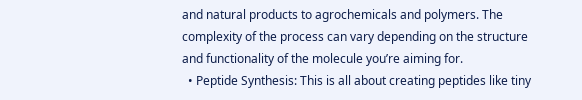and natural products to agrochemicals and polymers. The complexity of the process can vary depending on the structure and functionality of the molecule you’re aiming for.
  • Peptide Synthesis: This is all about creating peptides like tiny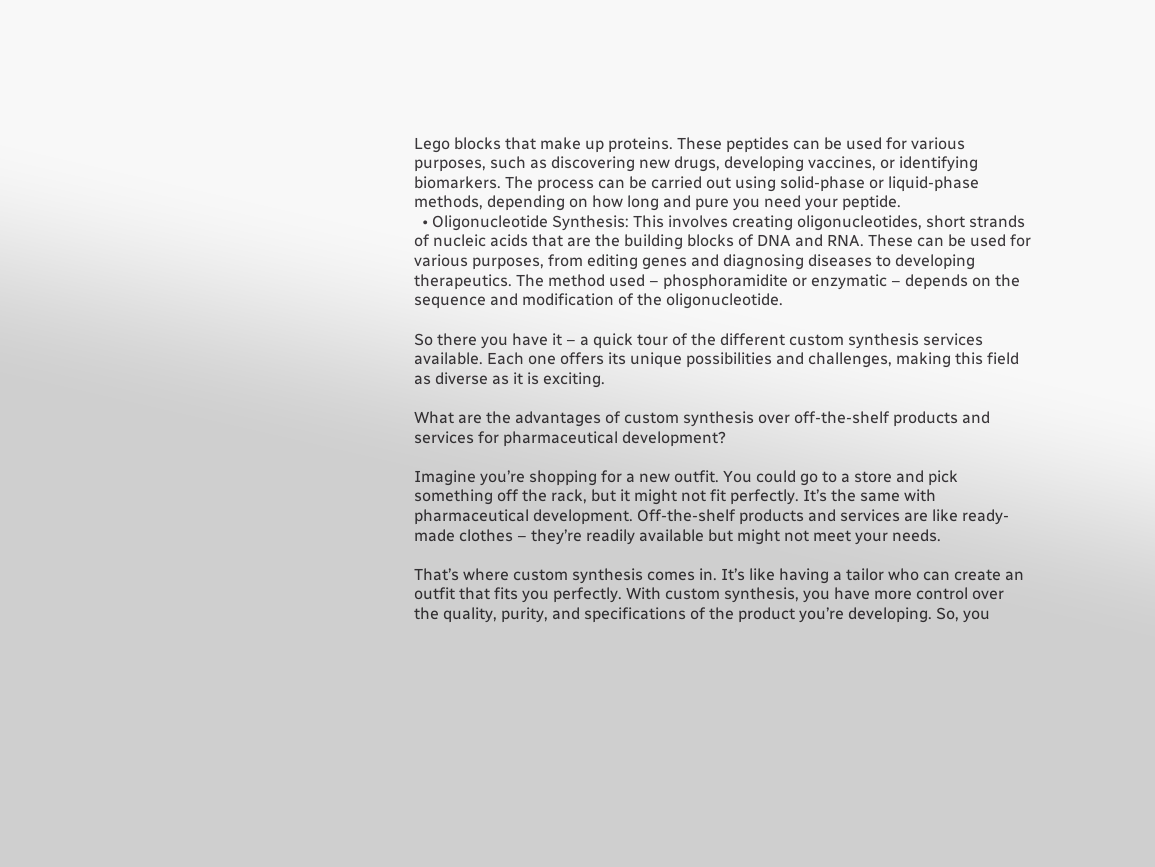Lego blocks that make up proteins. These peptides can be used for various purposes, such as discovering new drugs, developing vaccines, or identifying biomarkers. The process can be carried out using solid-phase or liquid-phase methods, depending on how long and pure you need your peptide.
  • Oligonucleotide Synthesis: This involves creating oligonucleotides, short strands of nucleic acids that are the building blocks of DNA and RNA. These can be used for various purposes, from editing genes and diagnosing diseases to developing therapeutics. The method used – phosphoramidite or enzymatic – depends on the sequence and modification of the oligonucleotide.

So there you have it – a quick tour of the different custom synthesis services available. Each one offers its unique possibilities and challenges, making this field as diverse as it is exciting.

What are the advantages of custom synthesis over off-the-shelf products and services for pharmaceutical development?

Imagine you’re shopping for a new outfit. You could go to a store and pick something off the rack, but it might not fit perfectly. It’s the same with pharmaceutical development. Off-the-shelf products and services are like ready-made clothes – they’re readily available but might not meet your needs.

That’s where custom synthesis comes in. It’s like having a tailor who can create an outfit that fits you perfectly. With custom synthesis, you have more control over the quality, purity, and specifications of the product you’re developing. So, you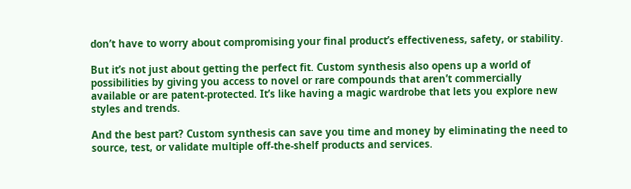don’t have to worry about compromising your final product’s effectiveness, safety, or stability.

But it’s not just about getting the perfect fit. Custom synthesis also opens up a world of possibilities by giving you access to novel or rare compounds that aren’t commercially available or are patent-protected. It’s like having a magic wardrobe that lets you explore new styles and trends.

And the best part? Custom synthesis can save you time and money by eliminating the need to source, test, or validate multiple off-the-shelf products and services.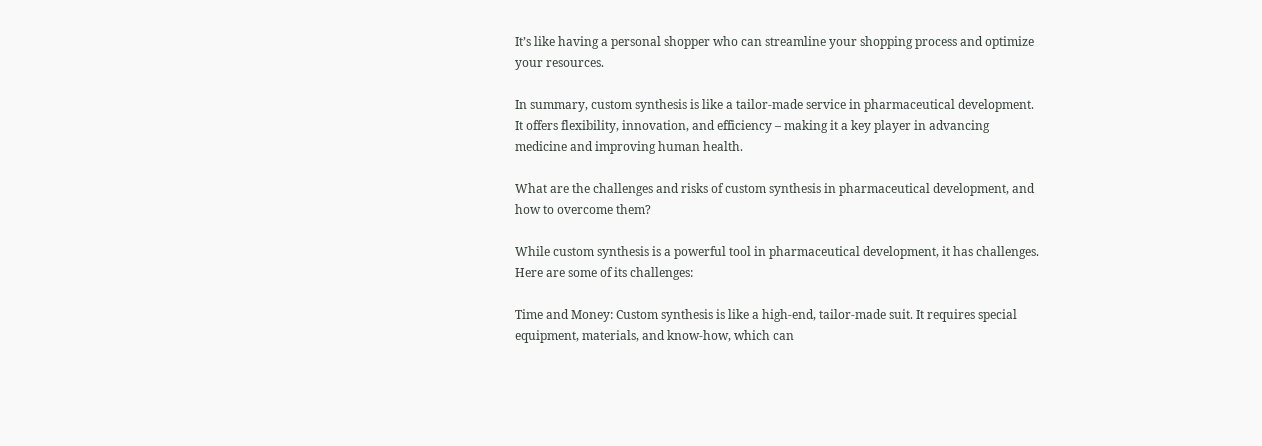It’s like having a personal shopper who can streamline your shopping process and optimize your resources.

In summary, custom synthesis is like a tailor-made service in pharmaceutical development. It offers flexibility, innovation, and efficiency – making it a key player in advancing medicine and improving human health.

What are the challenges and risks of custom synthesis in pharmaceutical development, and how to overcome them?

While custom synthesis is a powerful tool in pharmaceutical development, it has challenges. Here are some of its challenges:

Time and Money: Custom synthesis is like a high-end, tailor-made suit. It requires special equipment, materials, and know-how, which can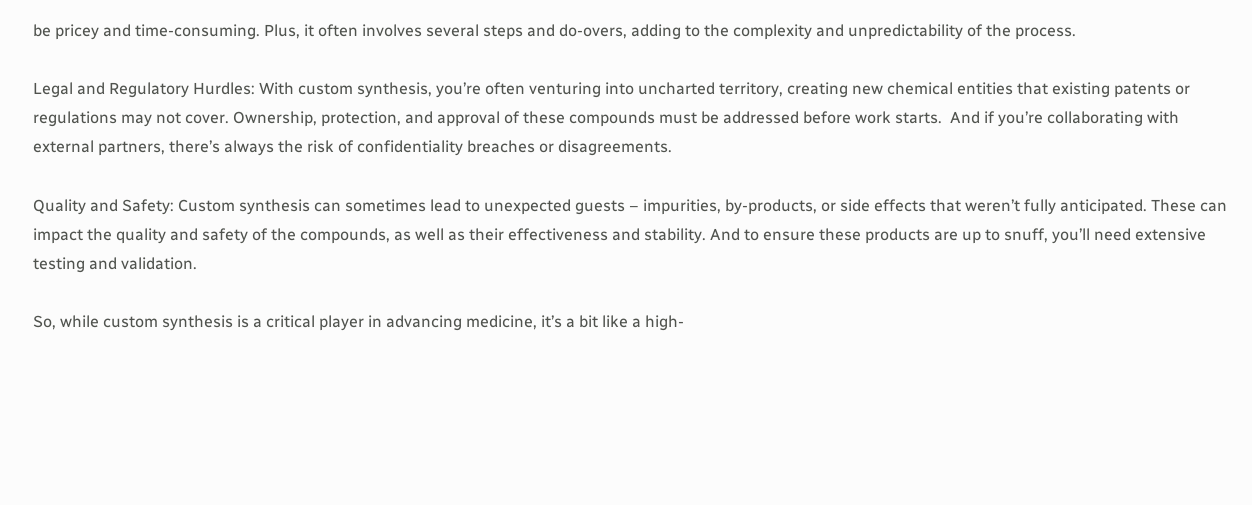be pricey and time-consuming. Plus, it often involves several steps and do-overs, adding to the complexity and unpredictability of the process.

Legal and Regulatory Hurdles: With custom synthesis, you’re often venturing into uncharted territory, creating new chemical entities that existing patents or regulations may not cover. Ownership, protection, and approval of these compounds must be addressed before work starts.  And if you’re collaborating with external partners, there’s always the risk of confidentiality breaches or disagreements.

Quality and Safety: Custom synthesis can sometimes lead to unexpected guests – impurities, by-products, or side effects that weren’t fully anticipated. These can impact the quality and safety of the compounds, as well as their effectiveness and stability. And to ensure these products are up to snuff, you’ll need extensive testing and validation.

So, while custom synthesis is a critical player in advancing medicine, it’s a bit like a high-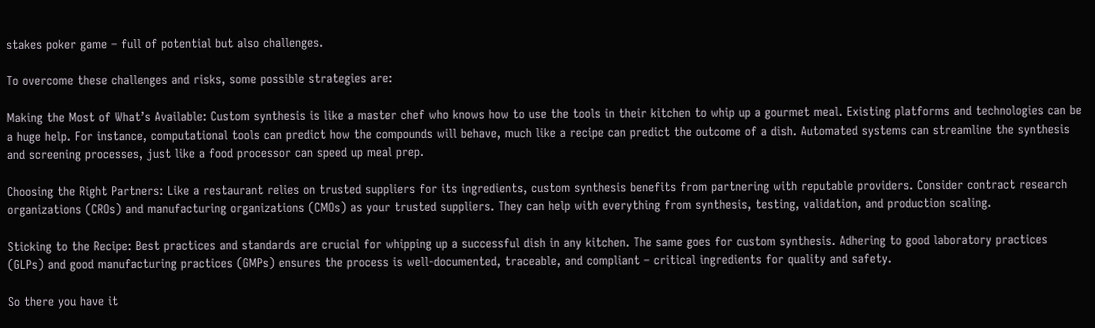stakes poker game – full of potential but also challenges.

To overcome these challenges and risks, some possible strategies are:

Making the Most of What’s Available: Custom synthesis is like a master chef who knows how to use the tools in their kitchen to whip up a gourmet meal. Existing platforms and technologies can be a huge help. For instance, computational tools can predict how the compounds will behave, much like a recipe can predict the outcome of a dish. Automated systems can streamline the synthesis and screening processes, just like a food processor can speed up meal prep.

Choosing the Right Partners: Like a restaurant relies on trusted suppliers for its ingredients, custom synthesis benefits from partnering with reputable providers. Consider contract research organizations (CROs) and manufacturing organizations (CMOs) as your trusted suppliers. They can help with everything from synthesis, testing, validation, and production scaling.

Sticking to the Recipe: Best practices and standards are crucial for whipping up a successful dish in any kitchen. The same goes for custom synthesis. Adhering to good laboratory practices (GLPs) and good manufacturing practices (GMPs) ensures the process is well-documented, traceable, and compliant – critical ingredients for quality and safety.

So there you have it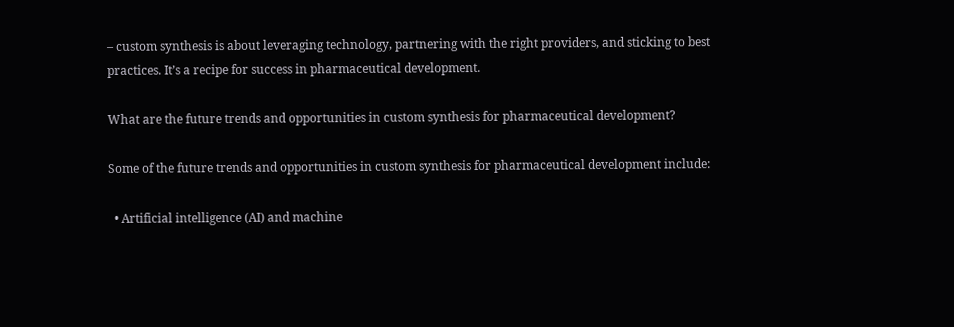– custom synthesis is about leveraging technology, partnering with the right providers, and sticking to best practices. It’s a recipe for success in pharmaceutical development.

What are the future trends and opportunities in custom synthesis for pharmaceutical development?

Some of the future trends and opportunities in custom synthesis for pharmaceutical development include:

  • Artificial intelligence (AI) and machine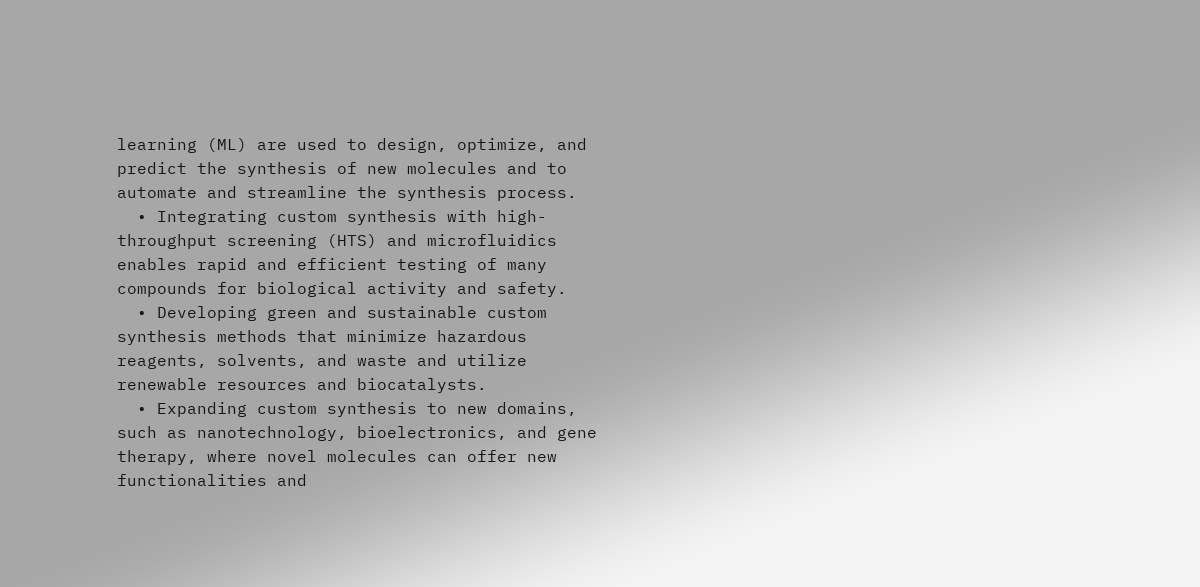learning (ML) are used to design, optimize, and predict the synthesis of new molecules and to automate and streamline the synthesis process.
  • Integrating custom synthesis with high-throughput screening (HTS) and microfluidics enables rapid and efficient testing of many compounds for biological activity and safety.
  • Developing green and sustainable custom synthesis methods that minimize hazardous reagents, solvents, and waste and utilize renewable resources and biocatalysts.
  • Expanding custom synthesis to new domains, such as nanotechnology, bioelectronics, and gene therapy, where novel molecules can offer new functionalities and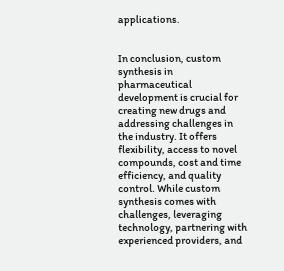applications.


In conclusion, custom synthesis in pharmaceutical development is crucial for creating new drugs and addressing challenges in the industry. It offers flexibility, access to novel compounds, cost and time efficiency, and quality control. While custom synthesis comes with challenges, leveraging technology, partnering with experienced providers, and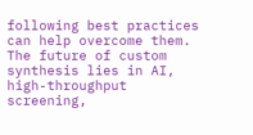following best practices can help overcome them. The future of custom synthesis lies in AI, high-throughput screening,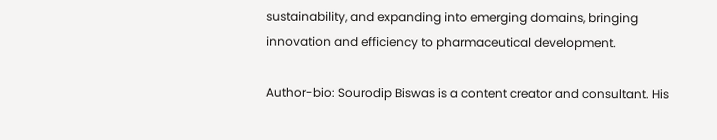sustainability, and expanding into emerging domains, bringing innovation and efficiency to pharmaceutical development.

Author-bio: Sourodip Biswas is a content creator and consultant. His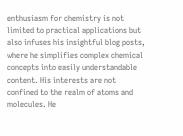enthusiasm for chemistry is not limited to practical applications but also infuses his insightful blog posts, where he simplifies complex chemical concepts into easily understandable content. His interests are not confined to the realm of atoms and molecules. He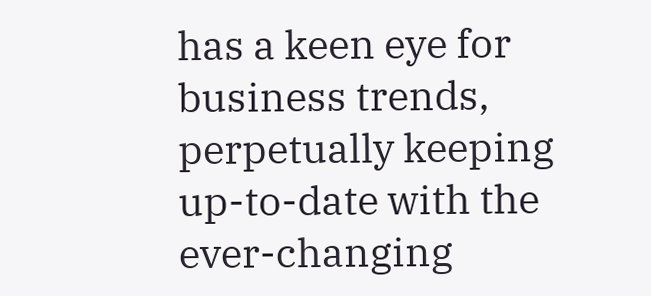has a keen eye for business trends, perpetually keeping up-to-date with the ever-changing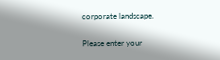corporate landscape.


Please enter your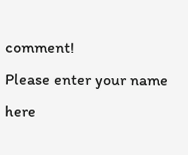comment!
Please enter your name here